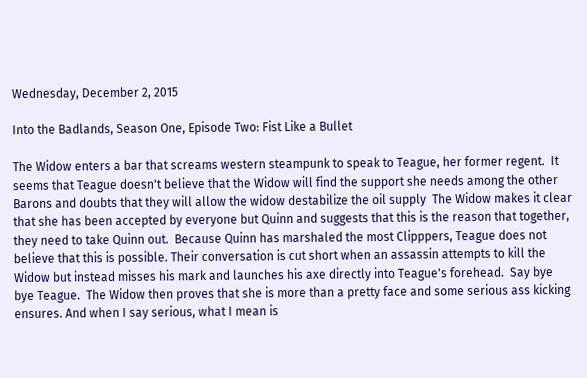Wednesday, December 2, 2015

Into the Badlands, Season One, Episode Two: Fist Like a Bullet

The Widow enters a bar that screams western steampunk to speak to Teague, her former regent.  It seems that Teague doesn't believe that the Widow will find the support she needs among the other Barons and doubts that they will allow the widow destabilize the oil supply  The Widow makes it clear that she has been accepted by everyone but Quinn and suggests that this is the reason that together, they need to take Quinn out.  Because Quinn has marshaled the most Clipppers, Teague does not believe that this is possible. Their conversation is cut short when an assassin attempts to kill the Widow but instead misses his mark and launches his axe directly into Teague's forehead.  Say bye bye Teague.  The Widow then proves that she is more than a pretty face and some serious ass kicking ensures. And when I say serious, what I mean is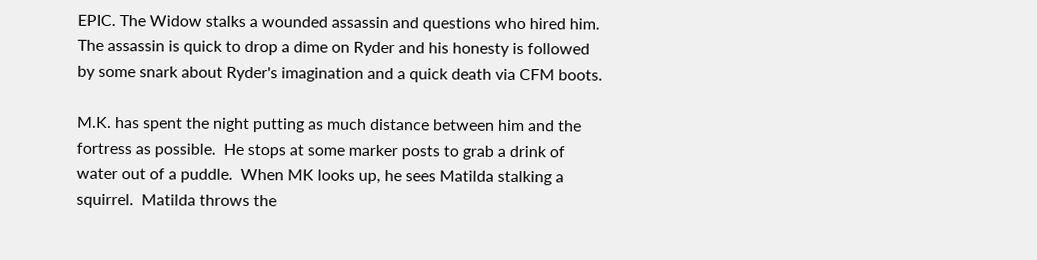EPIC. The Widow stalks a wounded assassin and questions who hired him.  The assassin is quick to drop a dime on Ryder and his honesty is followed by some snark about Ryder's imagination and a quick death via CFM boots.

M.K. has spent the night putting as much distance between him and the fortress as possible.  He stops at some marker posts to grab a drink of water out of a puddle.  When MK looks up, he sees Matilda stalking a squirrel.  Matilda throws the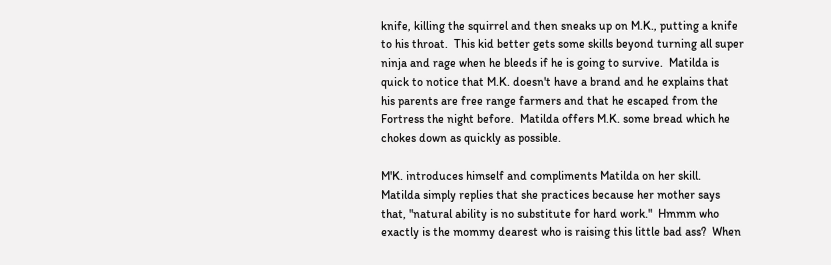knife, killing the squirrel and then sneaks up on M.K., putting a knife to his throat.  This kid better gets some skills beyond turning all super ninja and rage when he bleeds if he is going to survive.  Matilda is quick to notice that M.K. doesn't have a brand and he explains that his parents are free range farmers and that he escaped from the Fortress the night before.  Matilda offers M.K. some bread which he chokes down as quickly as possible.

M'K. introduces himself and compliments Matilda on her skill.  Matilda simply replies that she practices because her mother says that, "natural ability is no substitute for hard work."  Hmmm who exactly is the mommy dearest who is raising this little bad ass?  When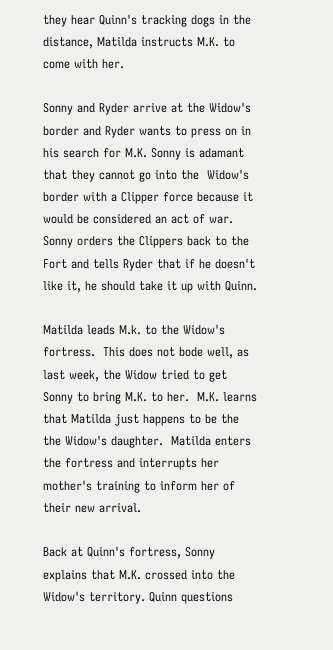they hear Quinn's tracking dogs in the distance, Matilda instructs M.K. to come with her.

Sonny and Ryder arrive at the Widow's border and Ryder wants to press on in his search for M.K. Sonny is adamant that they cannot go into the  Widow's border with a Clipper force because it would be considered an act of war.  Sonny orders the Clippers back to the Fort and tells Ryder that if he doesn't like it, he should take it up with Quinn.

Matilda leads M.k. to the Widow's fortress.  This does not bode well, as last week, the Widow tried to get Sonny to bring M.K. to her.  M.K. learns that Matilda just happens to be the the Widow's daughter.  Matilda enters the fortress and interrupts her mother's training to inform her of their new arrival.

Back at Quinn's fortress, Sonny explains that M.K. crossed into the Widow's territory. Quinn questions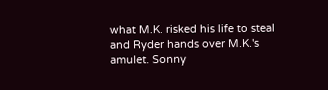what M.K. risked his life to steal and Ryder hands over M.K.'s amulet. Sonny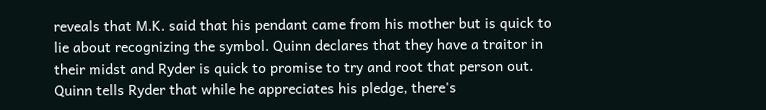reveals that M.K. said that his pendant came from his mother but is quick to lie about recognizing the symbol. Quinn declares that they have a traitor in their midst and Ryder is quick to promise to try and root that person out.  Quinn tells Ryder that while he appreciates his pledge, there's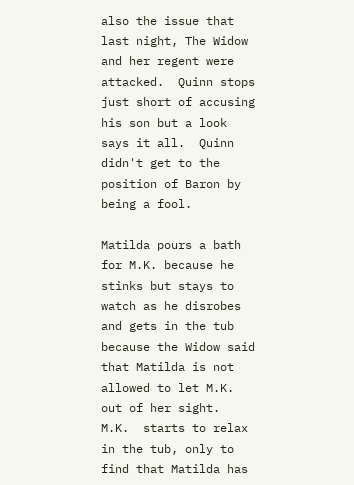also the issue that last night, The Widow and her regent were attacked.  Quinn stops just short of accusing his son but a look says it all.  Quinn didn't get to the position of Baron by being a fool.

Matilda pours a bath for M.K. because he stinks but stays to watch as he disrobes and gets in the tub because the Widow said that Matilda is not allowed to let M.K. out of her sight.  M.K.  starts to relax in the tub, only to find that Matilda has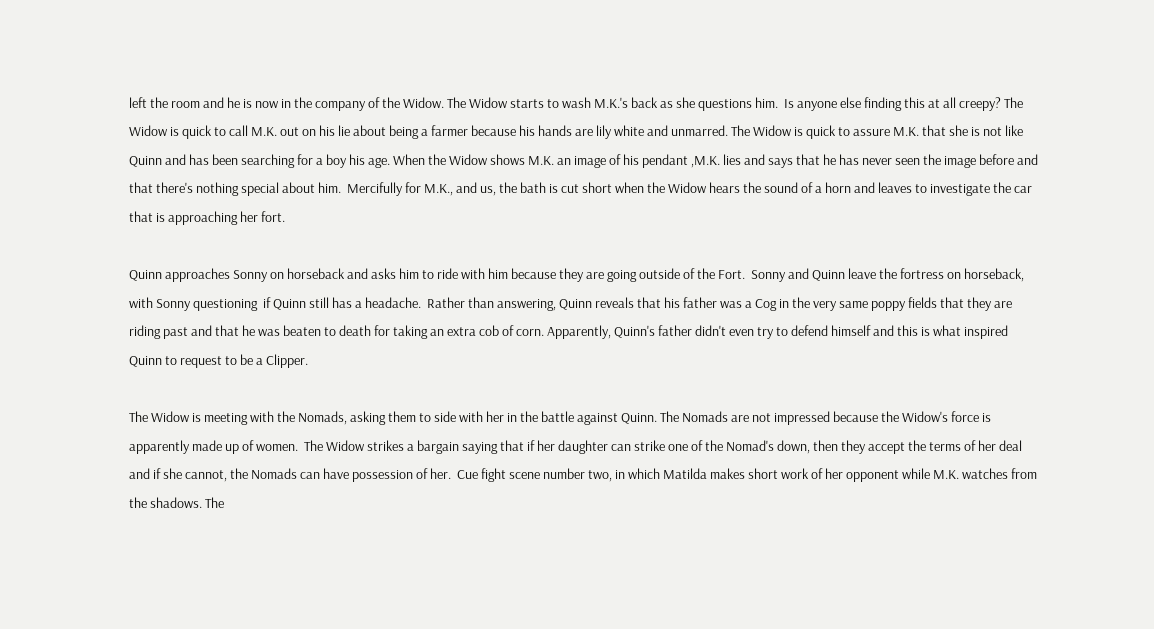left the room and he is now in the company of the Widow. The Widow starts to wash M.K.'s back as she questions him.  Is anyone else finding this at all creepy? The Widow is quick to call M.K. out on his lie about being a farmer because his hands are lily white and unmarred. The Widow is quick to assure M.K. that she is not like Quinn and has been searching for a boy his age. When the Widow shows M.K. an image of his pendant ,M.K. lies and says that he has never seen the image before and that there's nothing special about him.  Mercifully for M.K., and us, the bath is cut short when the Widow hears the sound of a horn and leaves to investigate the car that is approaching her fort.

Quinn approaches Sonny on horseback and asks him to ride with him because they are going outside of the Fort.  Sonny and Quinn leave the fortress on horseback, with Sonny questioning  if Quinn still has a headache.  Rather than answering, Quinn reveals that his father was a Cog in the very same poppy fields that they are riding past and that he was beaten to death for taking an extra cob of corn. Apparently, Quinn's father didn't even try to defend himself and this is what inspired Quinn to request to be a Clipper.

The Widow is meeting with the Nomads, asking them to side with her in the battle against Quinn. The Nomads are not impressed because the Widow's force is apparently made up of women.  The Widow strikes a bargain saying that if her daughter can strike one of the Nomad's down, then they accept the terms of her deal and if she cannot, the Nomads can have possession of her.  Cue fight scene number two, in which Matilda makes short work of her opponent while M.K. watches from the shadows. The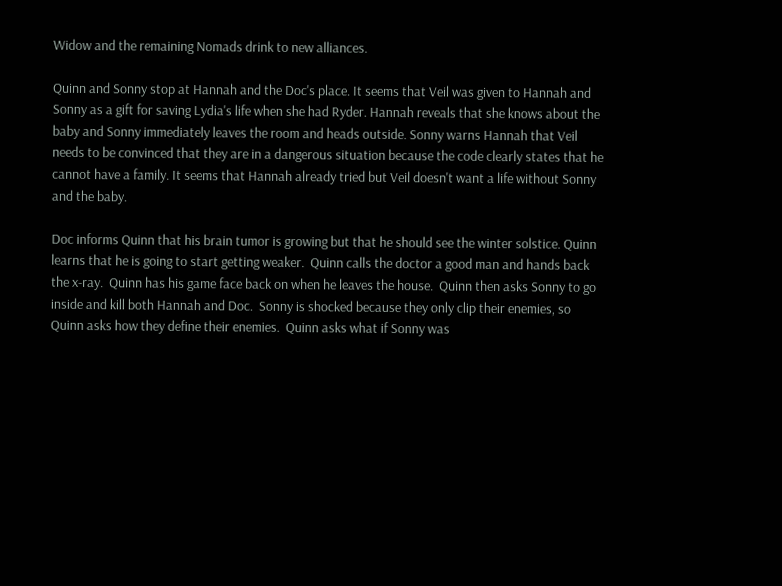Widow and the remaining Nomads drink to new alliances.

Quinn and Sonny stop at Hannah and the Doc's place. It seems that Veil was given to Hannah and Sonny as a gift for saving Lydia's life when she had Ryder. Hannah reveals that she knows about the baby and Sonny immediately leaves the room and heads outside. Sonny warns Hannah that Veil needs to be convinced that they are in a dangerous situation because the code clearly states that he cannot have a family. It seems that Hannah already tried but Veil doesn't want a life without Sonny and the baby.

Doc informs Quinn that his brain tumor is growing but that he should see the winter solstice. Quinn learns that he is going to start getting weaker.  Quinn calls the doctor a good man and hands back the x-ray.  Quinn has his game face back on when he leaves the house.  Quinn then asks Sonny to go inside and kill both Hannah and Doc.  Sonny is shocked because they only clip their enemies, so Quinn asks how they define their enemies.  Quinn asks what if Sonny was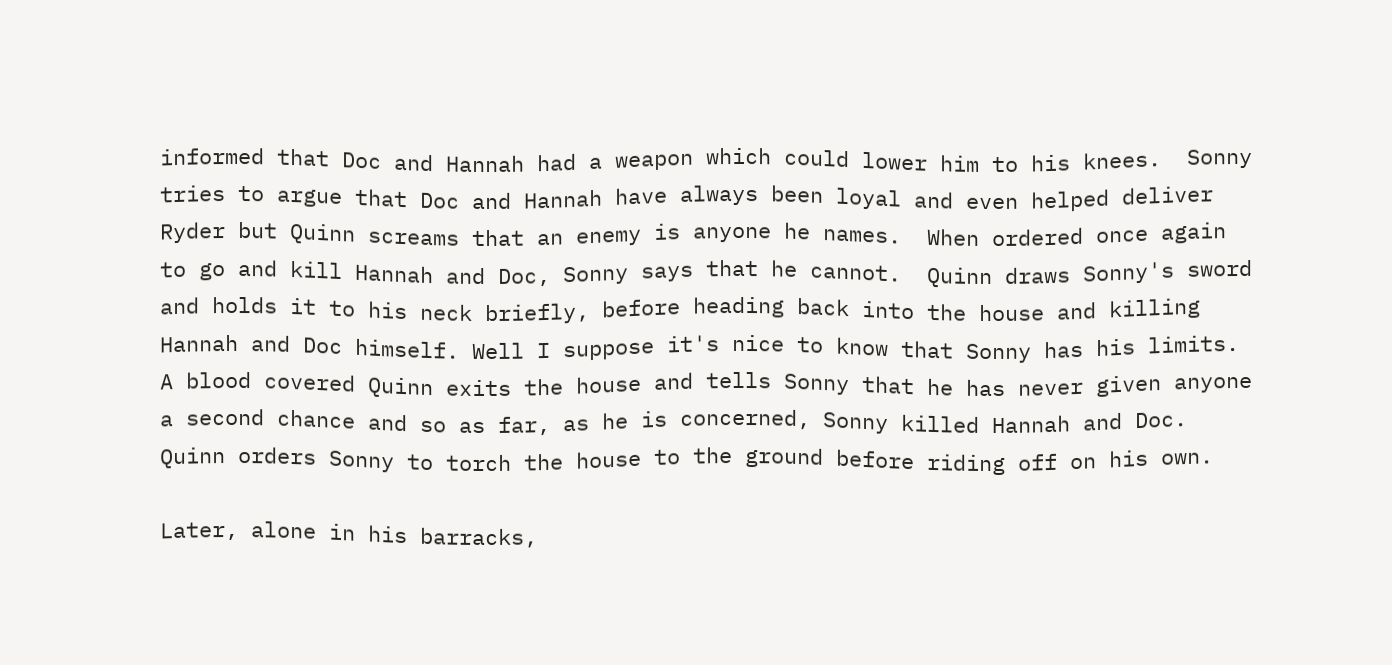informed that Doc and Hannah had a weapon which could lower him to his knees.  Sonny tries to argue that Doc and Hannah have always been loyal and even helped deliver Ryder but Quinn screams that an enemy is anyone he names.  When ordered once again to go and kill Hannah and Doc, Sonny says that he cannot.  Quinn draws Sonny's sword and holds it to his neck briefly, before heading back into the house and killing Hannah and Doc himself. Well I suppose it's nice to know that Sonny has his limits. A blood covered Quinn exits the house and tells Sonny that he has never given anyone a second chance and so as far, as he is concerned, Sonny killed Hannah and Doc.  Quinn orders Sonny to torch the house to the ground before riding off on his own.

Later, alone in his barracks,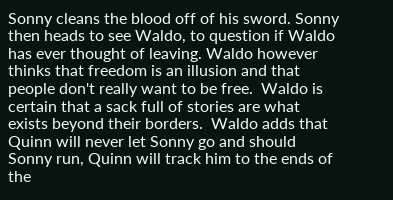Sonny cleans the blood off of his sword. Sonny then heads to see Waldo, to question if Waldo has ever thought of leaving. Waldo however thinks that freedom is an illusion and that people don't really want to be free.  Waldo is certain that a sack full of stories are what exists beyond their borders.  Waldo adds that Quinn will never let Sonny go and should Sonny run, Quinn will track him to the ends of the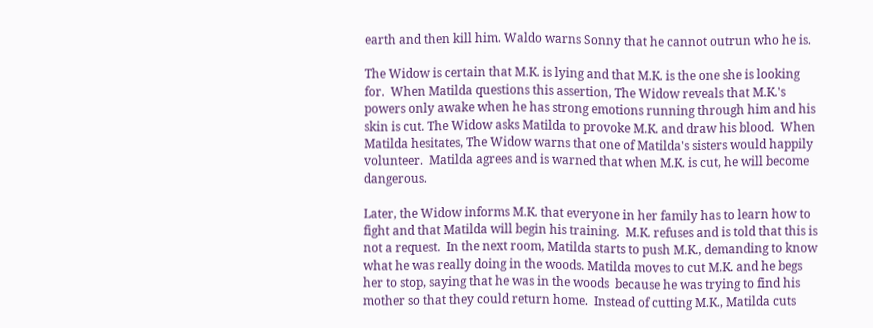earth and then kill him. Waldo warns Sonny that he cannot outrun who he is.

The Widow is certain that M.K. is lying and that M.K. is the one she is looking for.  When Matilda questions this assertion, The Widow reveals that M.K.'s powers only awake when he has strong emotions running through him and his skin is cut. The Widow asks Matilda to provoke M.K. and draw his blood.  When Matilda hesitates, The Widow warns that one of Matilda's sisters would happily volunteer.  Matilda agrees and is warned that when M.K. is cut, he will become dangerous.

Later, the Widow informs M.K. that everyone in her family has to learn how to fight and that Matilda will begin his training.  M.K. refuses and is told that this is not a request.  In the next room, Matilda starts to push M.K., demanding to know what he was really doing in the woods. Matilda moves to cut M.K. and he begs her to stop, saying that he was in the woods  because he was trying to find his mother so that they could return home.  Instead of cutting M.K., Matilda cuts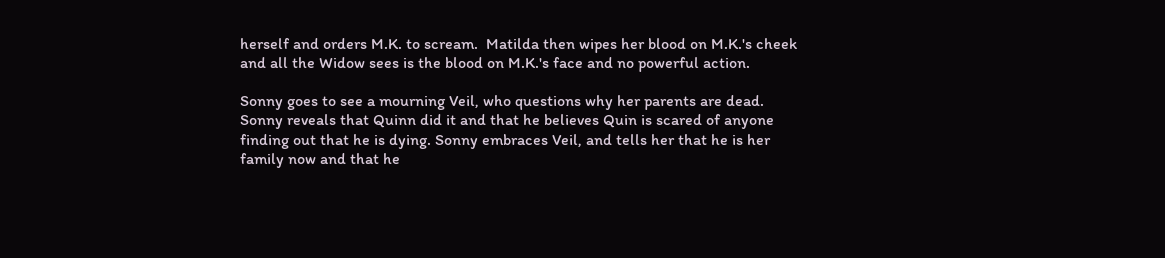herself and orders M.K. to scream.  Matilda then wipes her blood on M.K.'s cheek and all the Widow sees is the blood on M.K.'s face and no powerful action.

Sonny goes to see a mourning Veil, who questions why her parents are dead.  Sonny reveals that Quinn did it and that he believes Quin is scared of anyone finding out that he is dying. Sonny embraces Veil, and tells her that he is her family now and that he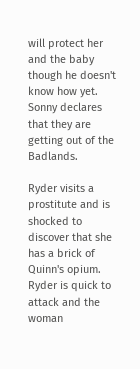will protect her and the baby though he doesn't know how yet.  Sonny declares that they are getting out of the Badlands.

Ryder visits a prostitute and is shocked to discover that she has a brick of Quinn's opium.  Ryder is quick to attack and the woman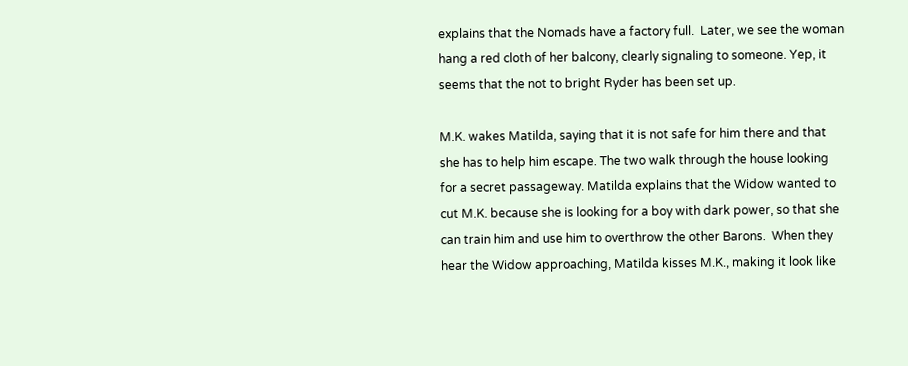explains that the Nomads have a factory full.  Later, we see the woman hang a red cloth of her balcony, clearly signaling to someone. Yep, it seems that the not to bright Ryder has been set up.

M.K. wakes Matilda, saying that it is not safe for him there and that she has to help him escape. The two walk through the house looking for a secret passageway. Matilda explains that the Widow wanted to cut M.K. because she is looking for a boy with dark power, so that she can train him and use him to overthrow the other Barons.  When they hear the Widow approaching, Matilda kisses M.K., making it look like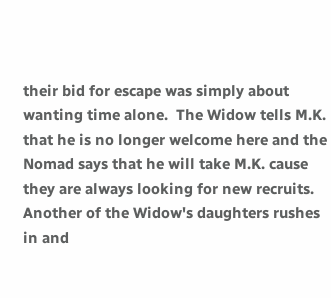their bid for escape was simply about wanting time alone.  The Widow tells M.K. that he is no longer welcome here and the Nomad says that he will take M.K. cause they are always looking for new recruits.  Another of the Widow's daughters rushes in and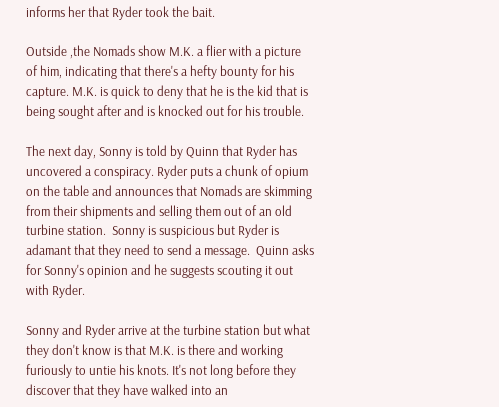informs her that Ryder took the bait.

Outside ,the Nomads show M.K. a flier with a picture of him, indicating that there's a hefty bounty for his capture. M.K. is quick to deny that he is the kid that is being sought after and is knocked out for his trouble.

The next day, Sonny is told by Quinn that Ryder has uncovered a conspiracy. Ryder puts a chunk of opium on the table and announces that Nomads are skimming from their shipments and selling them out of an old turbine station.  Sonny is suspicious but Ryder is adamant that they need to send a message.  Quinn asks for Sonny's opinion and he suggests scouting it out with Ryder.

Sonny and Ryder arrive at the turbine station but what they don't know is that M.K. is there and working furiously to untie his knots. It's not long before they discover that they have walked into an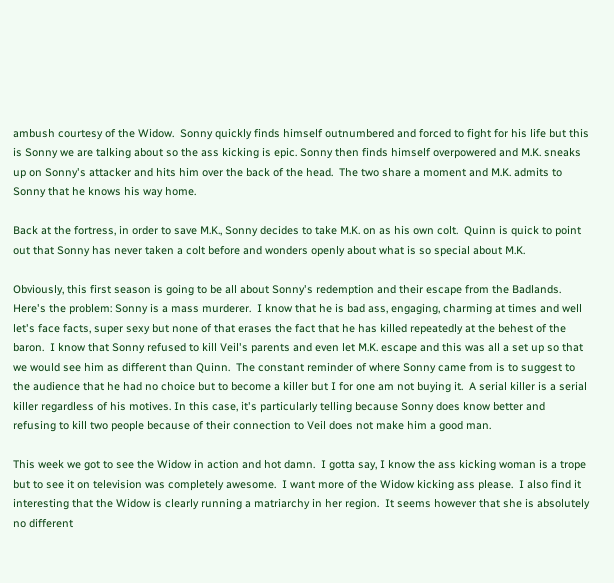ambush courtesy of the Widow.  Sonny quickly finds himself outnumbered and forced to fight for his life but this is Sonny we are talking about so the ass kicking is epic. Sonny then finds himself overpowered and M.K. sneaks up on Sonny's attacker and hits him over the back of the head.  The two share a moment and M.K. admits to Sonny that he knows his way home.

Back at the fortress, in order to save M.K., Sonny decides to take M.K. on as his own colt.  Quinn is quick to point out that Sonny has never taken a colt before and wonders openly about what is so special about M.K.

Obviously, this first season is going to be all about Sonny's redemption and their escape from the Badlands.  Here's the problem: Sonny is a mass murderer.  I know that he is bad ass, engaging, charming at times and well let's face facts, super sexy but none of that erases the fact that he has killed repeatedly at the behest of the baron.  I know that Sonny refused to kill Veil's parents and even let M.K. escape and this was all a set up so that we would see him as different than Quinn.  The constant reminder of where Sonny came from is to suggest to the audience that he had no choice but to become a killer but I for one am not buying it.  A serial killer is a serial killer regardless of his motives. In this case, it's particularly telling because Sonny does know better and refusing to kill two people because of their connection to Veil does not make him a good man.

This week we got to see the Widow in action and hot damn.  I gotta say, I know the ass kicking woman is a trope but to see it on television was completely awesome.  I want more of the Widow kicking ass please.  I also find it interesting that the Widow is clearly running a matriarchy in her region.  It seems however that she is absolutely no different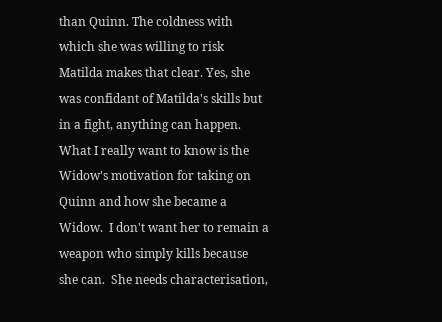than Quinn. The coldness with which she was willing to risk Matilda makes that clear. Yes, she was confidant of Matilda's skills but in a fight, anything can happen.  What I really want to know is the Widow's motivation for taking on Quinn and how she became a Widow.  I don't want her to remain a weapon who simply kills because she can.  She needs characterisation,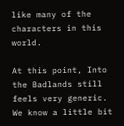like many of the characters in this world.

At this point, Into the Badlands still feels very generic.  We know a little bit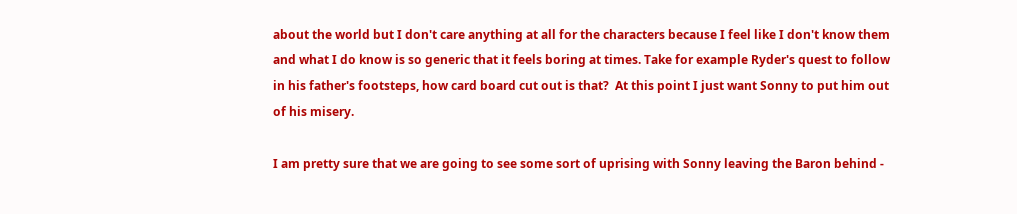about the world but I don't care anything at all for the characters because I feel like I don't know them and what I do know is so generic that it feels boring at times. Take for example Ryder's quest to follow in his father's footsteps, how card board cut out is that?  At this point I just want Sonny to put him out of his misery.

I am pretty sure that we are going to see some sort of uprising with Sonny leaving the Baron behind -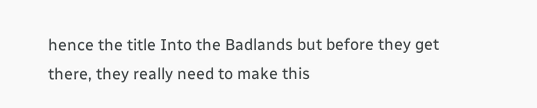hence the title Into the Badlands but before they get there, they really need to make this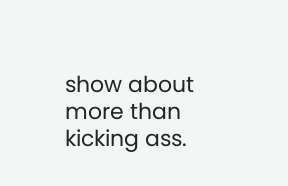show about more than kicking ass.